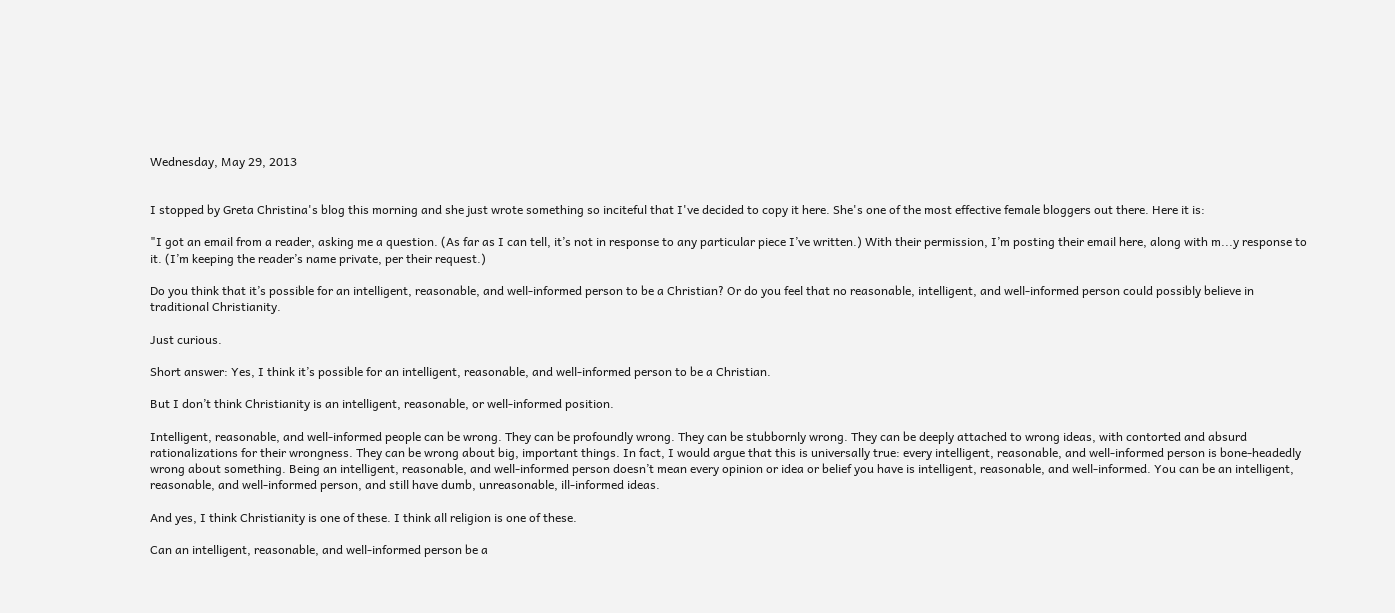Wednesday, May 29, 2013


I stopped by Greta Christina's blog this morning and she just wrote something so inciteful that I've decided to copy it here. She's one of the most effective female bloggers out there. Here it is:

"I got an email from a reader, asking me a question. (As far as I can tell, it’s not in response to any particular piece I’ve written.) With their permission, I’m posting their email here, along with m...y response to it. (I’m keeping the reader’s name private, per their request.)

Do you think that it’s possible for an intelligent, reasonable, and well-informed person to be a Christian? Or do you feel that no reasonable, intelligent, and well-informed person could possibly believe in traditional Christianity.

Just curious.

Short answer: Yes, I think it’s possible for an intelligent, reasonable, and well-informed person to be a Christian.

But I don’t think Christianity is an intelligent, reasonable, or well-informed position.

Intelligent, reasonable, and well-informed people can be wrong. They can be profoundly wrong. They can be stubbornly wrong. They can be deeply attached to wrong ideas, with contorted and absurd rationalizations for their wrongness. They can be wrong about big, important things. In fact, I would argue that this is universally true: every intelligent, reasonable, and well-informed person is bone-headedly wrong about something. Being an intelligent, reasonable, and well-informed person doesn’t mean every opinion or idea or belief you have is intelligent, reasonable, and well-informed. You can be an intelligent, reasonable, and well-informed person, and still have dumb, unreasonable, ill-informed ideas.

And yes, I think Christianity is one of these. I think all religion is one of these.

Can an intelligent, reasonable, and well-informed person be a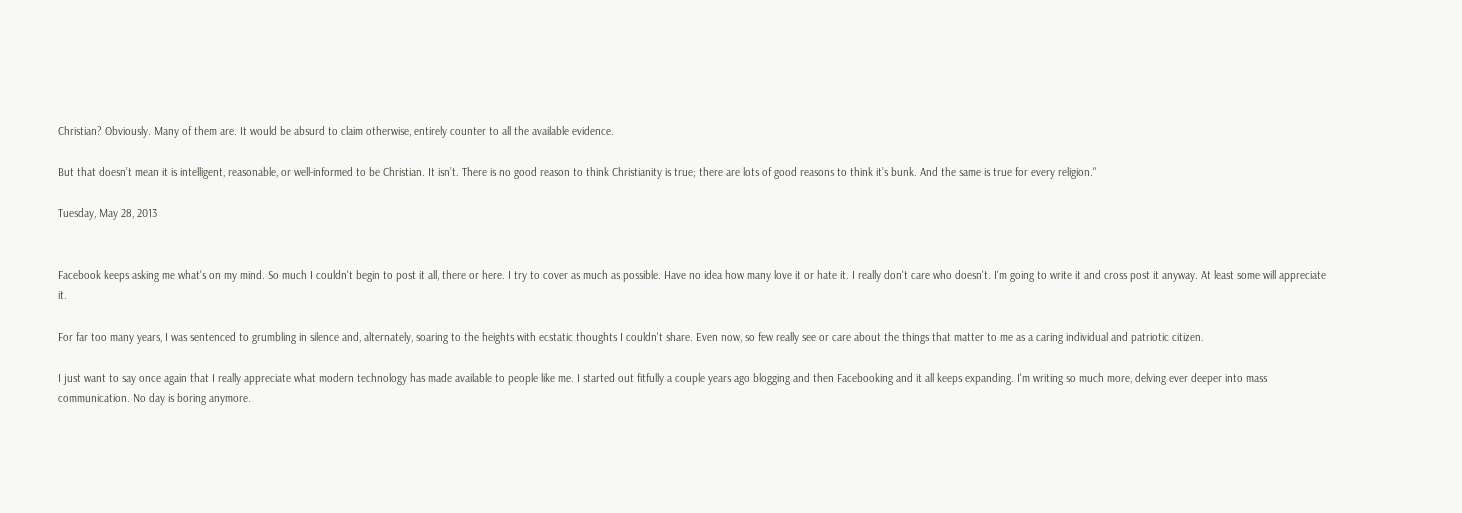Christian? Obviously. Many of them are. It would be absurd to claim otherwise, entirely counter to all the available evidence.

But that doesn’t mean it is intelligent, reasonable, or well-informed to be Christian. It isn’t. There is no good reason to think Christianity is true; there are lots of good reasons to think it’s bunk. And the same is true for every religion."

Tuesday, May 28, 2013


Facebook keeps asking me what's on my mind. So much I couldn't begin to post it all, there or here. I try to cover as much as possible. Have no idea how many love it or hate it. I really don't care who doesn't. I'm going to write it and cross post it anyway. At least some will appreciate it.

For far too many years, I was sentenced to grumbling in silence and, alternately, soaring to the heights with ecstatic thoughts I couldn't share. Even now, so few really see or care about the things that matter to me as a caring individual and patriotic citizen.

I just want to say once again that I really appreciate what modern technology has made available to people like me. I started out fitfully a couple years ago blogging and then Facebooking and it all keeps expanding. I'm writing so much more, delving ever deeper into mass communication. No day is boring anymore.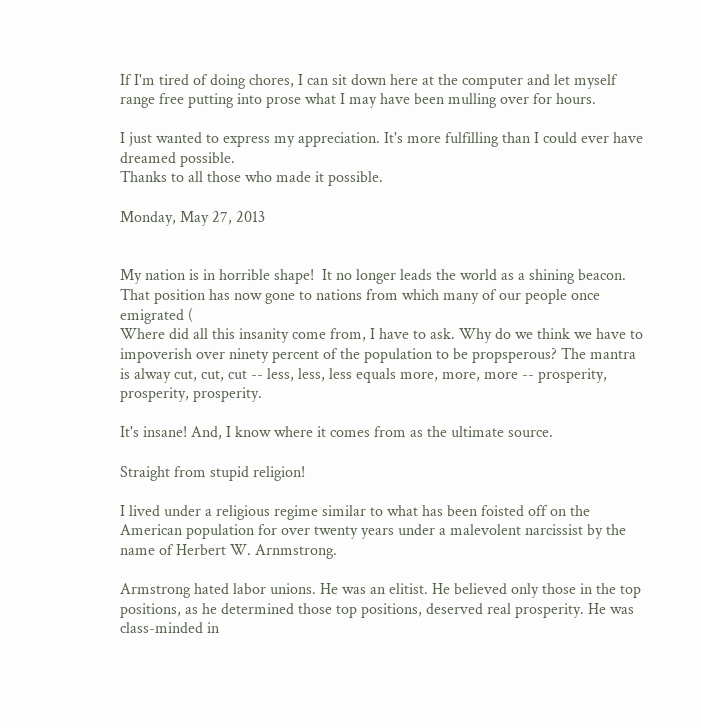If I'm tired of doing chores, I can sit down here at the computer and let myself range free putting into prose what I may have been mulling over for hours.

I just wanted to express my appreciation. It's more fulfilling than I could ever have dreamed possible.
Thanks to all those who made it possible.

Monday, May 27, 2013


My nation is in horrible shape!  It no longer leads the world as a shining beacon.  That position has now gone to nations from which many of our people once emigrated (
Where did all this insanity come from, I have to ask. Why do we think we have to impoverish over ninety percent of the population to be propsperous? The mantra is alway cut, cut, cut -- less, less, less equals more, more, more -- prosperity, prosperity, prosperity.

It's insane! And, I know where it comes from as the ultimate source.

Straight from stupid religion!

I lived under a religious regime similar to what has been foisted off on the American population for over twenty years under a malevolent narcissist by the name of Herbert W. Arnmstrong.

Armstrong hated labor unions. He was an elitist. He believed only those in the top positions, as he determined those top positions, deserved real prosperity. He was class-minded in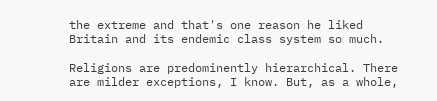the extreme and that's one reason he liked Britain and its endemic class system so much.

Religions are predominently hierarchical. There are milder exceptions, I know. But, as a whole,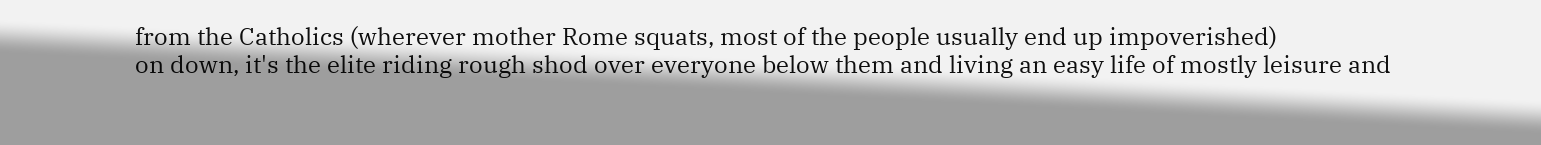from the Catholics (wherever mother Rome squats, most of the people usually end up impoverished)
on down, it's the elite riding rough shod over everyone below them and living an easy life of mostly leisure and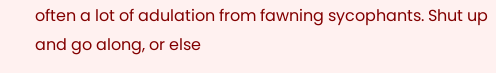often a lot of adulation from fawning sycophants. Shut up and go along, or else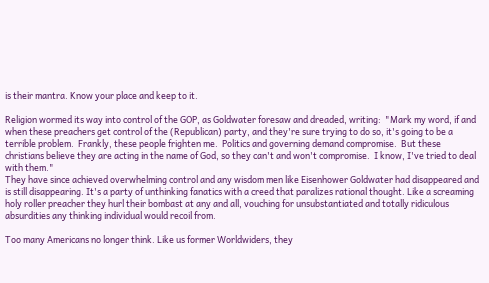is their mantra. Know your place and keep to it.

Religion wormed its way into control of the GOP, as Goldwater foresaw and dreaded, writing:  "Mark my word, if and when these preachers get control of the (Republican) party, and they're sure trying to do so, it's going to be a terrible problem.  Frankly, these people frighten me.  Politics and governing demand compromise.  But these christians believe they are acting in the name of God, so they can't and won't compromise.  I know, I've tried to deal with them."
They have since achieved overwhelming control and any wisdom men like Eisenhower Goldwater had disappeared and is still disappearing. It's a party of unthinking fanatics with a creed that paralizes rational thought. Like a screaming holy roller preacher they hurl their bombast at any and all, vouching for unsubstantiated and totally ridiculous absurdities any thinking individual would recoil from.

Too many Americans no longer think. Like us former Worldwiders, they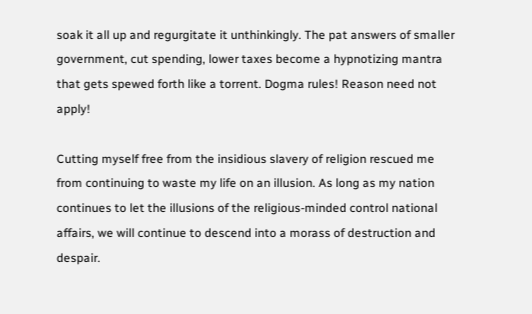soak it all up and regurgitate it unthinkingly. The pat answers of smaller government, cut spending, lower taxes become a hypnotizing mantra that gets spewed forth like a torrent. Dogma rules! Reason need not apply!

Cutting myself free from the insidious slavery of religion rescued me from continuing to waste my life on an illusion. As long as my nation continues to let the illusions of the religious-minded control national affairs, we will continue to descend into a morass of destruction and despair.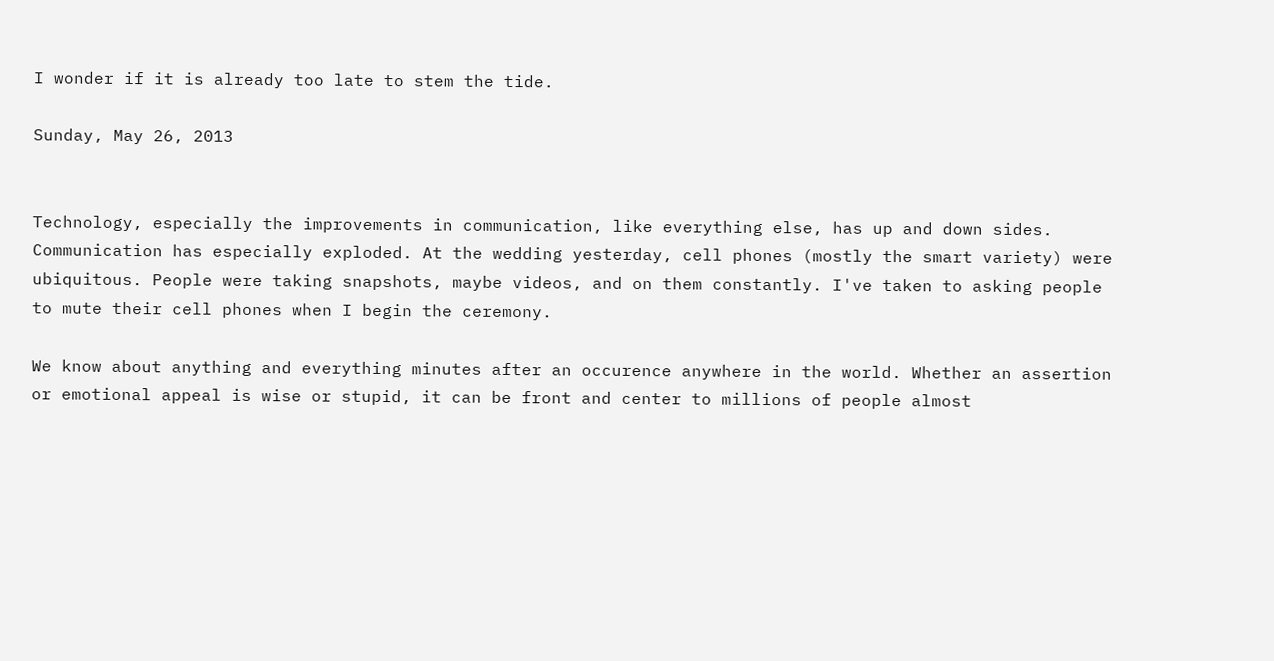I wonder if it is already too late to stem the tide.

Sunday, May 26, 2013


Technology, especially the improvements in communication, like everything else, has up and down sides. Communication has especially exploded. At the wedding yesterday, cell phones (mostly the smart variety) were ubiquitous. People were taking snapshots, maybe videos, and on them constantly. I've taken to asking people to mute their cell phones when I begin the ceremony.

We know about anything and everything minutes after an occurence anywhere in the world. Whether an assertion or emotional appeal is wise or stupid, it can be front and center to millions of people almost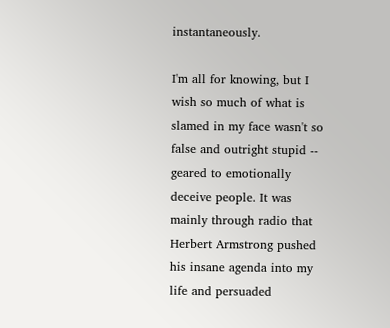instantaneously.

I'm all for knowing, but I wish so much of what is slamed in my face wasn't so false and outright stupid -- geared to emotionally deceive people. It was mainly through radio that Herbert Armstrong pushed his insane agenda into my life and persuaded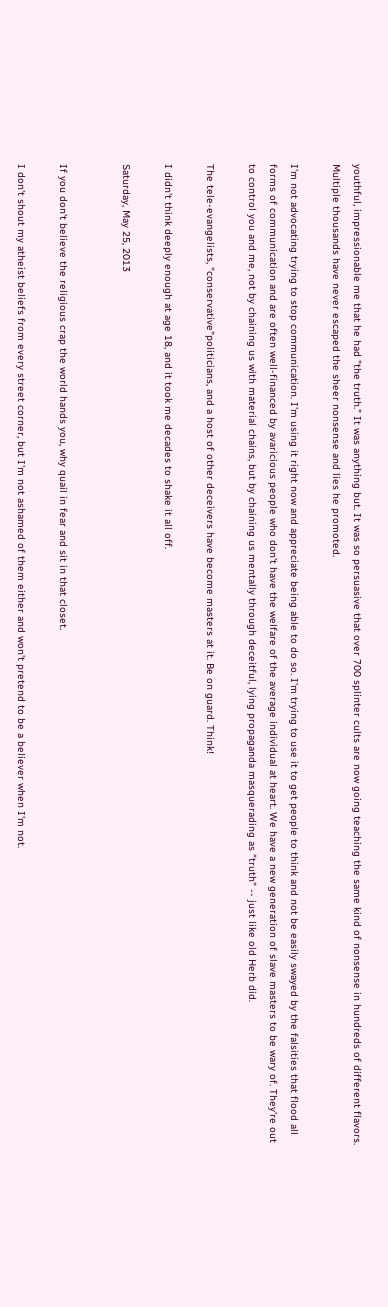youthful, impressionable me that he had "the truth." It was anything but. It was so persuasive that over 700 splinter cults are now going teaching the same kind of nonsense in hundreds of different flavors. Multiple thousands have never escaped the sheer nonsense and lies he promoted.

I'm not advocating trying to stop communication. I'm using it right now and appreciate being able to do so. I'm trying to use it to get people to think and not be easily swayed by the falsities that flood all forms of communication and are often well-financed by avaricious people who don't have the welfare of the average individual at heart. We have a new generation of slave masters to be wary of. They're out to control you and me, not by chaining us with material chains, but by chaining us mentally through deceitful, lying propaganda masquerading as "truth" -- just like old Herb did.

The tele-evangelists, "conservative"politicians, and a host of other deceivers have become masters at it. Be on guard. Think!

I didn't think deeply enough at age 18, and it took me decades to shake it all off.

Saturday, May 25, 2013


If you don't believe the religious crap the world hands you, why quail in fear and sit in that closet.

I don't shout my atheist beliefs from every street corner, but I'm not ashamed of them either and won't pretend to be a believer when I'm not.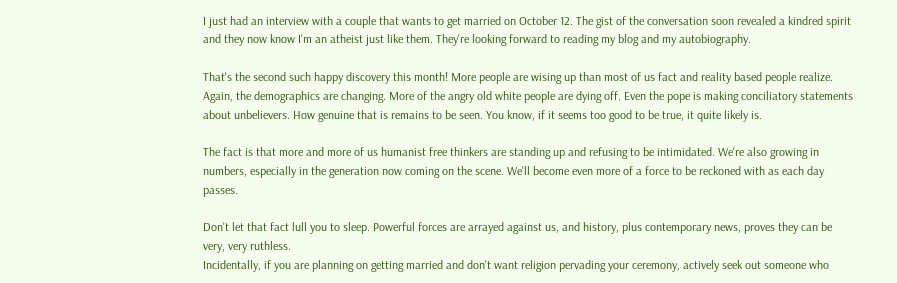I just had an interview with a couple that wants to get married on October 12. The gist of the conversation soon revealed a kindred spirit and they now know I'm an atheist just like them. They're looking forward to reading my blog and my autobiography.

That's the second such happy discovery this month! More people are wising up than most of us fact and reality based people realize. Again, the demographics are changing. More of the angry old white people are dying off. Even the pope is making conciliatory statements about unbelievers. How genuine that is remains to be seen. You know, if it seems too good to be true, it quite likely is.

The fact is that more and more of us humanist free thinkers are standing up and refusing to be intimidated. We're also growing in numbers, especially in the generation now coming on the scene. We'll become even more of a force to be reckoned with as each day passes.

Don't let that fact lull you to sleep. Powerful forces are arrayed against us, and history, plus contemporary news, proves they can be very, very ruthless.
Incidentally, if you are planning on getting married and don't want religion pervading your ceremony, actively seek out someone who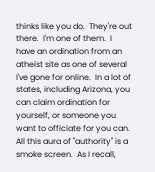thinks like you do.  They're out there.  I'm one of them.  I have an ordination from an atheist site as one of several I've gone for online.  In a lot of states, including Arizona, you can claim ordination for yourself, or someone you want to officiate for you can.  All this aura of "authority" is a smoke screen.  As I recall,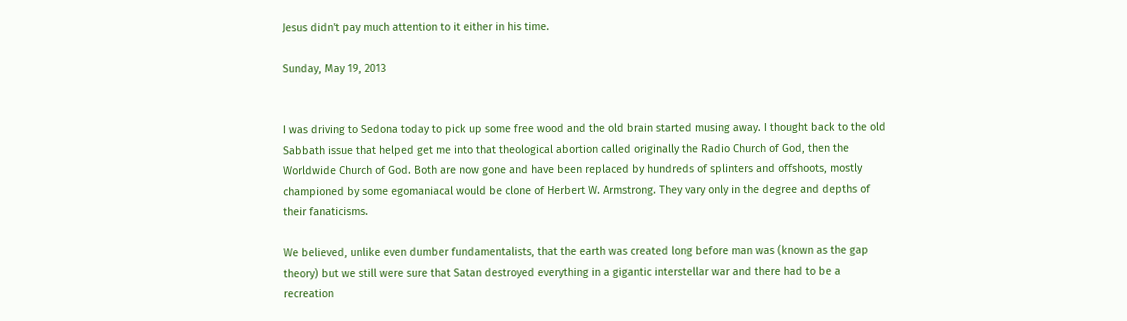Jesus didn't pay much attention to it either in his time.

Sunday, May 19, 2013


I was driving to Sedona today to pick up some free wood and the old brain started musing away. I thought back to the old Sabbath issue that helped get me into that theological abortion called originally the Radio Church of God, then the Worldwide Church of God. Both are now gone and have been replaced by hundreds of splinters and offshoots, mostly championed by some egomaniacal would be clone of Herbert W. Armstrong. They vary only in the degree and depths of their fanaticisms.

We believed, unlike even dumber fundamentalists, that the earth was created long before man was (known as the gap theory) but we still were sure that Satan destroyed everything in a gigantic interstellar war and there had to be a recreation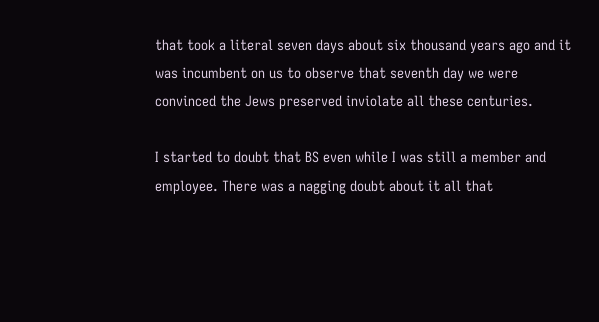that took a literal seven days about six thousand years ago and it was incumbent on us to observe that seventh day we were convinced the Jews preserved inviolate all these centuries.

I started to doubt that BS even while I was still a member and employee. There was a nagging doubt about it all that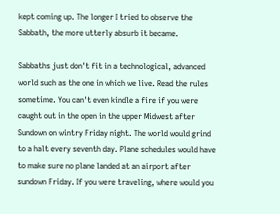kept coming up. The longer I tried to observe the Sabbath, the more utterly absurb it became.

Sabbaths just don't fit in a technological, advanced world such as the one in which we live. Read the rules sometime. You can't even kindle a fire if you were caught out in the open in the upper Midwest after Sundown on wintry Friday night. The world would grind to a halt every seventh day. Plane schedules would have to make sure no plane landed at an airport after sundown Friday. If you were traveling, where would you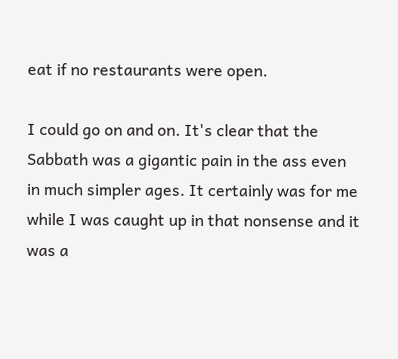eat if no restaurants were open.

I could go on and on. It's clear that the Sabbath was a gigantic pain in the ass even in much simpler ages. It certainly was for me while I was caught up in that nonsense and it was a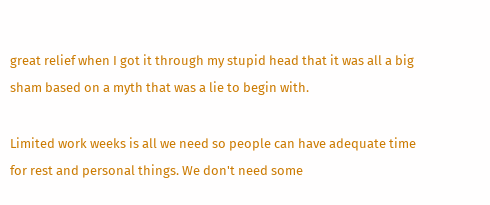great relief when I got it through my stupid head that it was all a big sham based on a myth that was a lie to begin with.

Limited work weeks is all we need so people can have adequate time for rest and personal things. We don't need some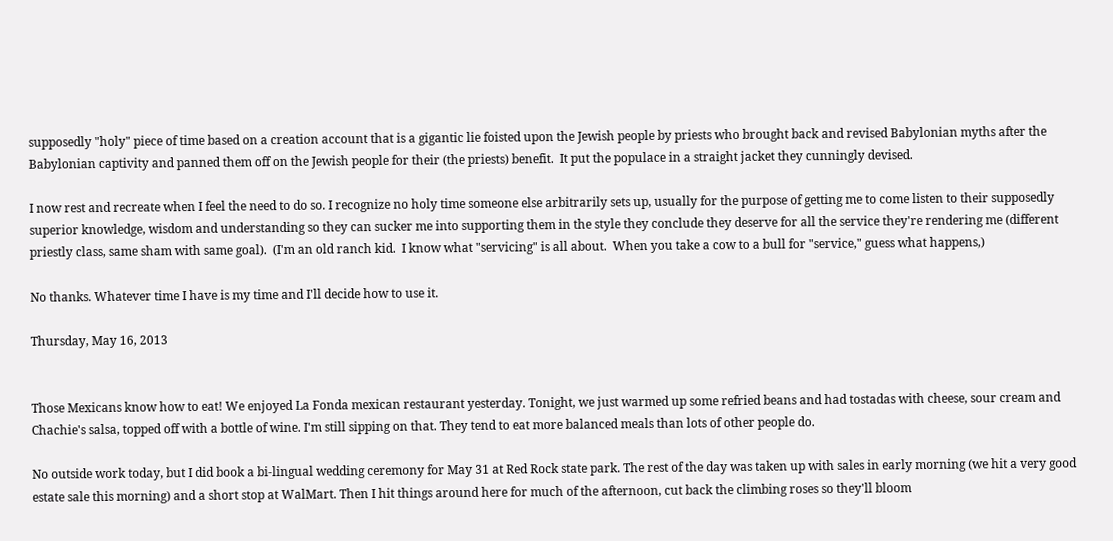supposedly "holy" piece of time based on a creation account that is a gigantic lie foisted upon the Jewish people by priests who brought back and revised Babylonian myths after the Babylonian captivity and panned them off on the Jewish people for their (the priests) benefit.  It put the populace in a straight jacket they cunningly devised.

I now rest and recreate when I feel the need to do so. I recognize no holy time someone else arbitrarily sets up, usually for the purpose of getting me to come listen to their supposedly superior knowledge, wisdom and understanding so they can sucker me into supporting them in the style they conclude they deserve for all the service they're rendering me (different priestly class, same sham with same goal).  (I'm an old ranch kid.  I know what "servicing" is all about.  When you take a cow to a bull for "service," guess what happens,)

No thanks. Whatever time I have is my time and I'll decide how to use it.

Thursday, May 16, 2013


Those Mexicans know how to eat! We enjoyed La Fonda mexican restaurant yesterday. Tonight, we just warmed up some refried beans and had tostadas with cheese, sour cream and Chachie's salsa, topped off with a bottle of wine. I'm still sipping on that. They tend to eat more balanced meals than lots of other people do.

No outside work today, but I did book a bi-lingual wedding ceremony for May 31 at Red Rock state park. The rest of the day was taken up with sales in early morning (we hit a very good estate sale this morning) and a short stop at WalMart. Then I hit things around here for much of the afternoon, cut back the climbing roses so they'll bloom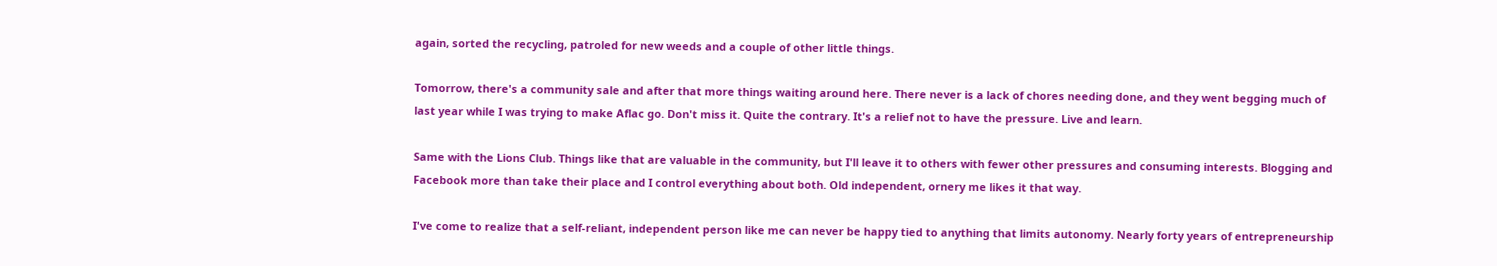again, sorted the recycling, patroled for new weeds and a couple of other little things.

Tomorrow, there's a community sale and after that more things waiting around here. There never is a lack of chores needing done, and they went begging much of last year while I was trying to make Aflac go. Don't miss it. Quite the contrary. It's a relief not to have the pressure. Live and learn.

Same with the Lions Club. Things like that are valuable in the community, but I'll leave it to others with fewer other pressures and consuming interests. Blogging and Facebook more than take their place and I control everything about both. Old independent, ornery me likes it that way.

I've come to realize that a self-reliant, independent person like me can never be happy tied to anything that limits autonomy. Nearly forty years of entrepreneurship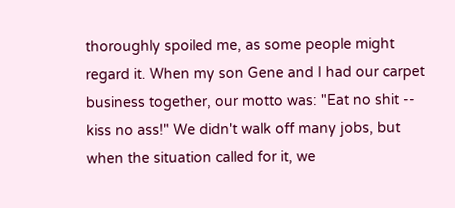thoroughly spoiled me, as some people might regard it. When my son Gene and I had our carpet business together, our motto was: "Eat no shit -- kiss no ass!" We didn't walk off many jobs, but when the situation called for it, we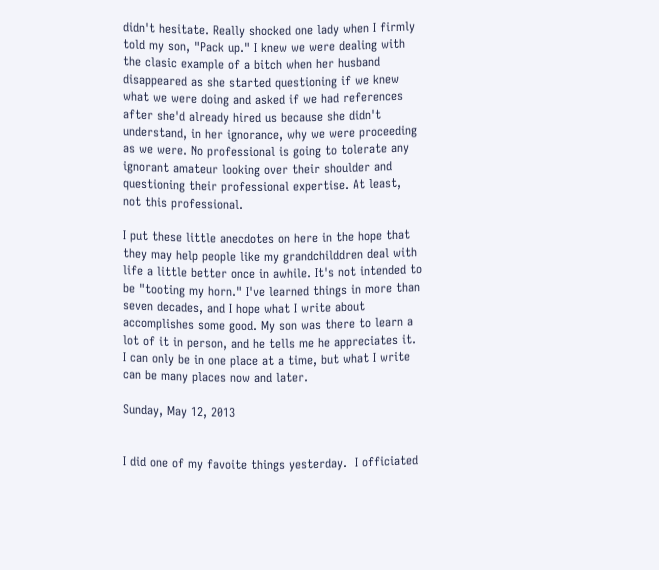didn't hesitate. Really shocked one lady when I firmly told my son, "Pack up." I knew we were dealing with the clasic example of a bitch when her husband disappeared as she started questioning if we knew what we were doing and asked if we had references after she'd already hired us because she didn't understand, in her ignorance, why we were proceeding as we were. No professional is going to tolerate any ignorant amateur looking over their shoulder and questioning their professional expertise. At least, not this professional.

I put these little anecdotes on here in the hope that they may help people like my grandchilddren deal with life a little better once in awhile. It's not intended to be "tooting my horn." I've learned things in more than seven decades, and I hope what I write about accomplishes some good. My son was there to learn a lot of it in person, and he tells me he appreciates it. I can only be in one place at a time, but what I write can be many places now and later.

Sunday, May 12, 2013


I did one of my favoite things yesterday.  I officiated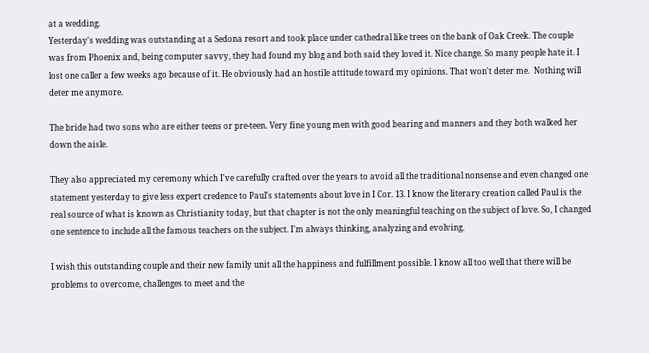at a wedding.
Yesterday's wedding was outstanding at a Sedona resort and took place under cathedral like trees on the bank of Oak Creek. The couple was from Phoenix and, being computer savvy, they had found my blog and both said they loved it. Nice change. So many people hate it. I lost one caller a few weeks ago because of it. He obviously had an hostile attitude toward my opinions. That won't deter me.  Nothing will deter me anymore.

The bride had two sons who are either teens or pre-teen. Very fine young men with good bearing and manners and they both walked her down the aisle.

They also appreciated my ceremony which I've carefully crafted over the years to avoid all the traditional nonsense and even changed one statement yesterday to give less expert credence to Paul's statements about love in I Cor. 13. I know the literary creation called Paul is the real source of what is known as Christianity today, but that chapter is not the only meaningful teaching on the subject of love. So, I changed one sentence to include all the famous teachers on the subject. I'm always thinking, analyzing and evolving.

I wish this outstanding couple and their new family unit all the happiness and fulfillment possible. I know all too well that there will be problems to overcome, challenges to meet and the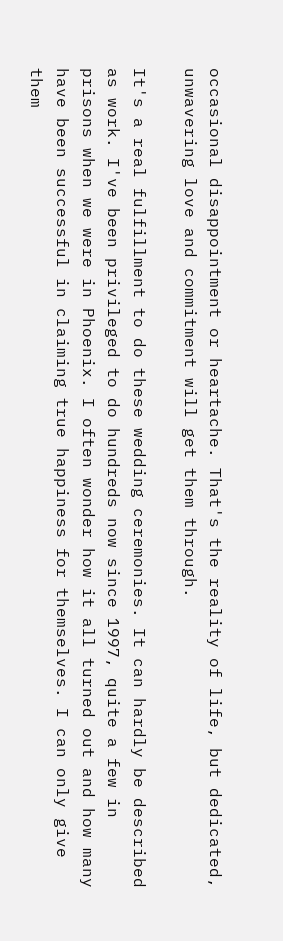occasional disappointment or heartache. That's the reality of life, but dedicated, unwavering love and commitment will get them through.

It's a real fulfillment to do these wedding ceremonies. It can hardly be described as work. I've been privileged to do hundreds now since 1997, quite a few in prisons when we were in Phoenix. I often wonder how it all turned out and how many have been successful in claiming true happiness for themselves. I can only give them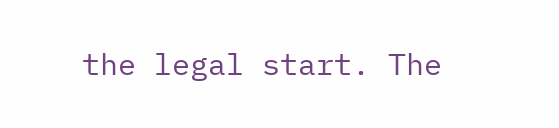the legal start. The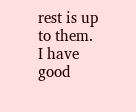rest is up to them.
I have good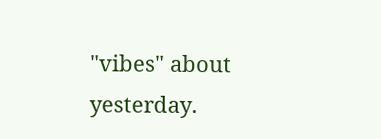"vibes" about yesterday.